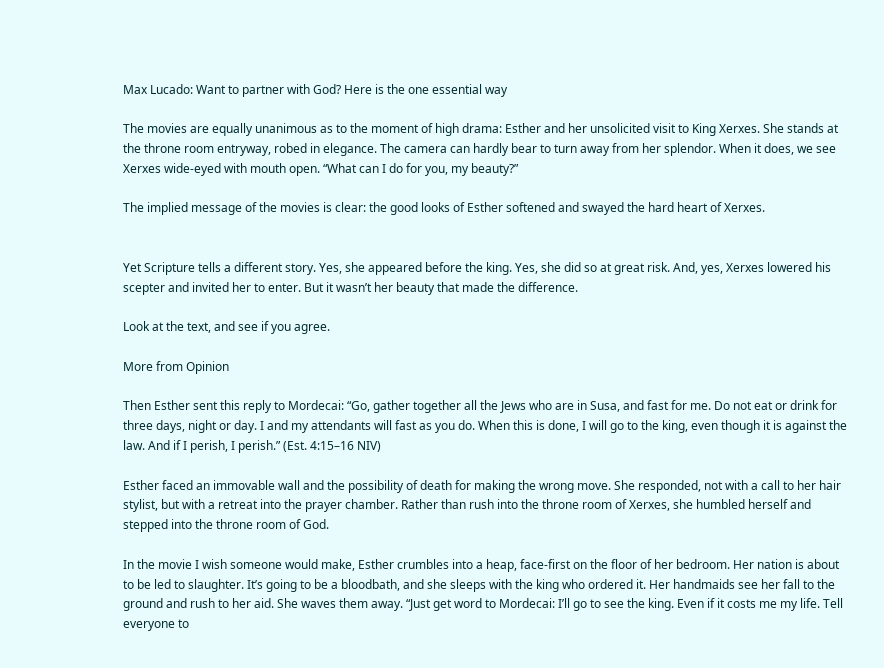Max Lucado: Want to partner with God? Here is the one essential way

The movies are equally unanimous as to the moment of high drama: Esther and her unsolicited visit to King Xerxes. She stands at the throne room entryway, robed in elegance. The camera can hardly bear to turn away from her splendor. When it does, we see Xerxes wide-eyed with mouth open. “What can I do for you, my beauty?”

The implied message of the movies is clear: the good looks of Esther softened and swayed the hard heart of Xerxes.


Yet Scripture tells a different story. Yes, she appeared before the king. Yes, she did so at great risk. And, yes, Xerxes lowered his scepter and invited her to enter. But it wasn’t her beauty that made the difference.

Look at the text, and see if you agree.

More from Opinion

Then Esther sent this reply to Mordecai: “Go, gather together all the Jews who are in Susa, and fast for me. Do not eat or drink for three days, night or day. I and my attendants will fast as you do. When this is done, I will go to the king, even though it is against the law. And if I perish, I perish.” (Est. 4:15–16 NIV)

Esther faced an immovable wall and the possibility of death for making the wrong move. She responded, not with a call to her hair stylist, but with a retreat into the prayer chamber. Rather than rush into the throne room of Xerxes, she humbled herself and stepped into the throne room of God.

In the movie I wish someone would make, Esther crumbles into a heap, face-first on the floor of her bedroom. Her nation is about to be led to slaughter. It’s going to be a bloodbath, and she sleeps with the king who ordered it. Her handmaids see her fall to the ground and rush to her aid. She waves them away. “Just get word to Mordecai: I’ll go to see the king. Even if it costs me my life. Tell everyone to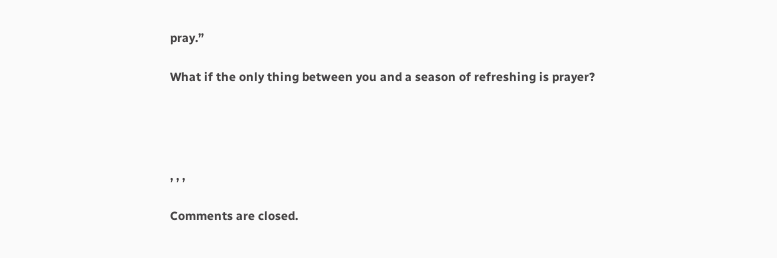pray.”

What if the only thing between you and a season of refreshing is prayer?




, , ,

Comments are closed.